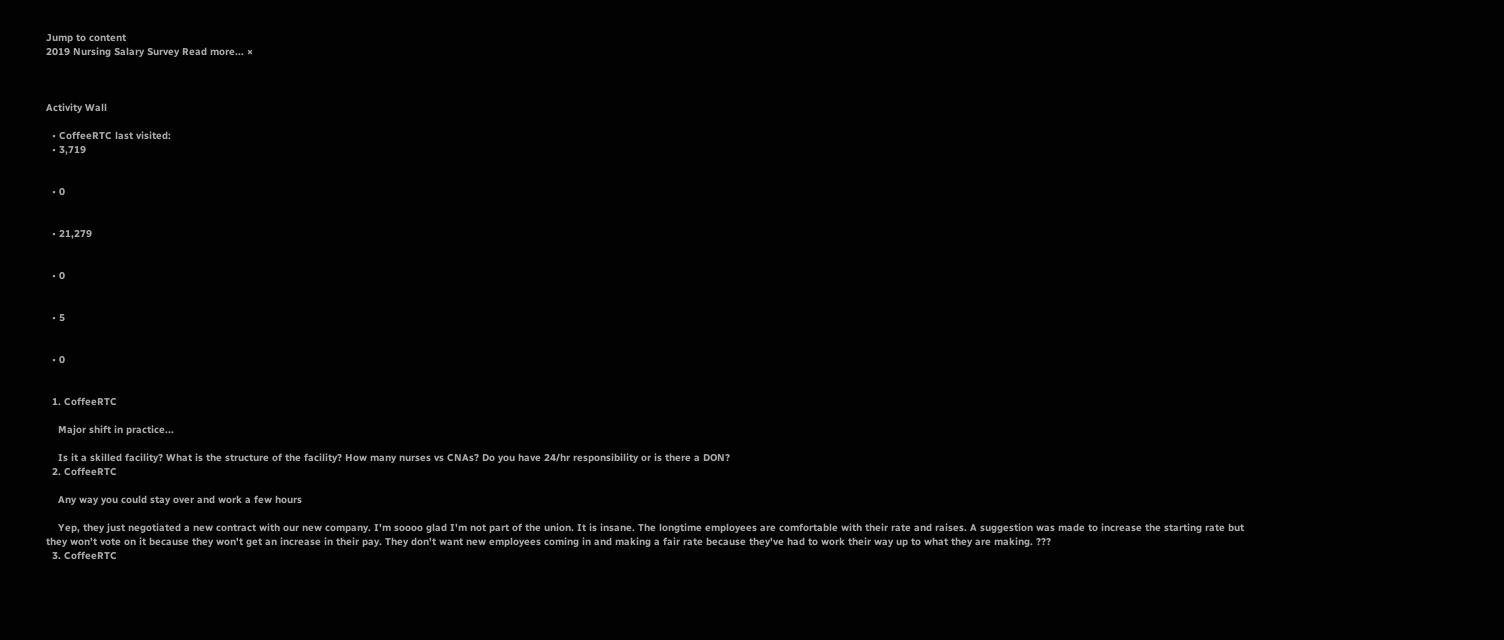Jump to content
2019 Nursing Salary Survey Read more... ×



Activity Wall

  • CoffeeRTC last visited:
  • 3,719


  • 0


  • 21,279


  • 0


  • 5


  • 0


  1. CoffeeRTC

    Major shift in practice...

    Is it a skilled facility? What is the structure of the facility? How many nurses vs CNAs? Do you have 24/hr responsibility or is there a DON?
  2. CoffeeRTC

    Any way you could stay over and work a few hours

    Yep, they just negotiated a new contract with our new company. I'm soooo glad I'm not part of the union. It is insane. The longtime employees are comfortable with their rate and raises. A suggestion was made to increase the starting rate but they won't vote on it because they won't get an increase in their pay. They don't want new employees coming in and making a fair rate because they've had to work their way up to what they are making. ???
  3. CoffeeRTC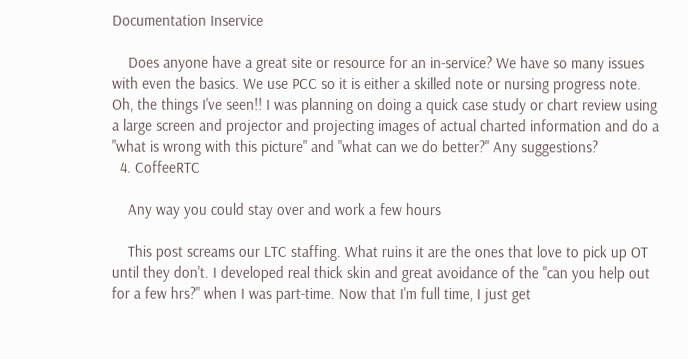Documentation Inservice

    Does anyone have a great site or resource for an in-service? We have so many issues with even the basics. We use PCC so it is either a skilled note or nursing progress note. Oh, the things I've seen!! I was planning on doing a quick case study or chart review using a large screen and projector and projecting images of actual charted information and do a "what is wrong with this picture" and "what can we do better?" Any suggestions?
  4. CoffeeRTC

    Any way you could stay over and work a few hours

    This post screams our LTC staffing. What ruins it are the ones that love to pick up OT until they don't. I developed real thick skin and great avoidance of the "can you help out for a few hrs?" when I was part-time. Now that I'm full time, I just get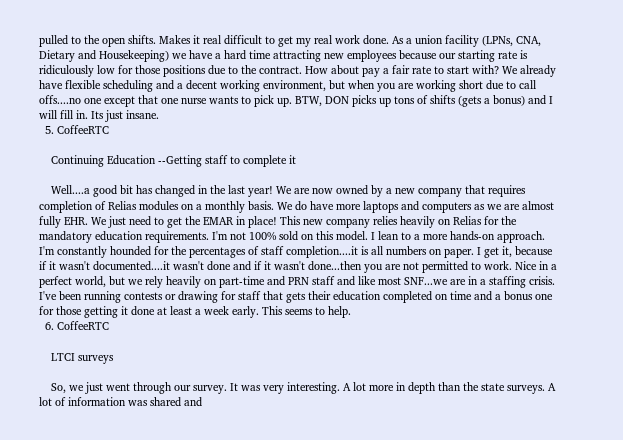pulled to the open shifts. Makes it real difficult to get my real work done. As a union facility (LPNs, CNA, Dietary and Housekeeping) we have a hard time attracting new employees because our starting rate is ridiculously low for those positions due to the contract. How about pay a fair rate to start with? We already have flexible scheduling and a decent working environment, but when you are working short due to call offs....no one except that one nurse wants to pick up. BTW, DON picks up tons of shifts (gets a bonus) and I will fill in. Its just insane.
  5. CoffeeRTC

    Continuing Education --Getting staff to complete it

    Well....a good bit has changed in the last year! We are now owned by a new company that requires completion of Relias modules on a monthly basis. We do have more laptops and computers as we are almost fully EHR. We just need to get the EMAR in place! This new company relies heavily on Relias for the mandatory education requirements. I'm not 100% sold on this model. I lean to a more hands-on approach. I'm constantly hounded for the percentages of staff completion....it is all numbers on paper. I get it, because if it wasn't documented....it wasn't done and if it wasn't done...then you are not permitted to work. Nice in a perfect world, but we rely heavily on part-time and PRN staff and like most SNF...we are in a staffing crisis. I've been running contests or drawing for staff that gets their education completed on time and a bonus one for those getting it done at least a week early. This seems to help.
  6. CoffeeRTC

    LTCI surveys

    So, we just went through our survey. It was very interesting. A lot more in depth than the state surveys. A lot of information was shared and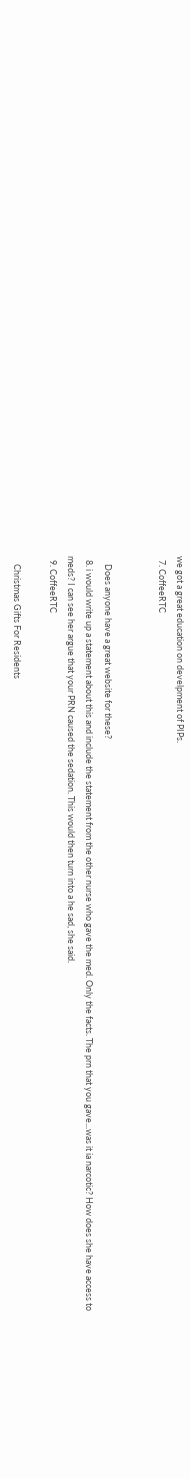we got a great education on develpment of PIPs.
  7. CoffeeRTC


    Does anyone have a great website for these?
  8. i would write up a statement about this and include the statement from the other nurse who gave the med. Only the facts. The prn that you gave...was it ia narcotic? How does she have access to meds? I can see her argue that your PRN caused the sedation. This would then turn into a he sad, she said.
  9. CoffeeRTC

    Christmas Gifts For Residents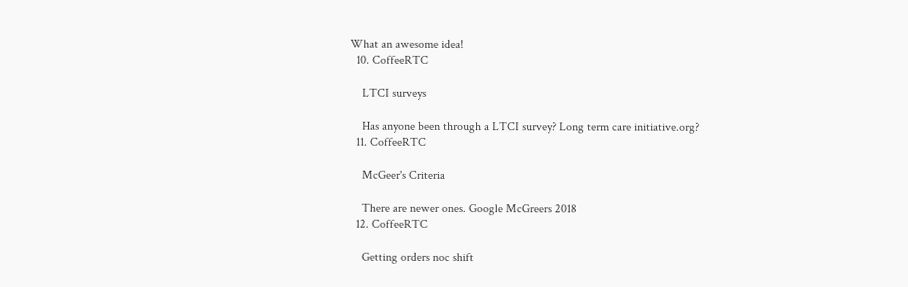What an awesome idea!
  10. CoffeeRTC

    LTCI surveys

    Has anyone been through a LTCI survey? Long term care initiative.org?
  11. CoffeeRTC

    McGeer's Criteria

    There are newer ones. Google McGreers 2018
  12. CoffeeRTC

    Getting orders noc shift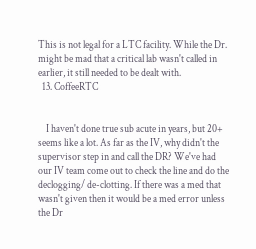This is not legal for a LTC facility. While the Dr. might be mad that a critical lab wasn't called in earlier, it still needed to be dealt with.
  13. CoffeeRTC


    I haven't done true sub acute in years, but 20+ seems like a lot. As far as the IV, why didn't the supervisor step in and call the DR? We've had our IV team come out to check the line and do the declogging/ de-clotting. If there was a med that wasn't given then it would be a med error unless the Dr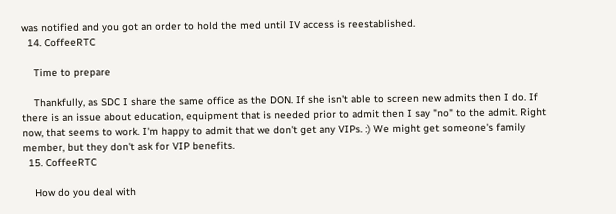was notified and you got an order to hold the med until IV access is reestablished.
  14. CoffeeRTC

    Time to prepare

    Thankfully, as SDC I share the same office as the DON. If she isn't able to screen new admits then I do. If there is an issue about education, equipment that is needed prior to admit then I say "no" to the admit. Right now, that seems to work. I'm happy to admit that we don't get any VIPs. :) We might get someone's family member, but they don't ask for VIP benefits.
  15. CoffeeRTC

    How do you deal with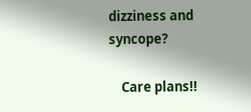dizziness and syncope?

    Care plans!!